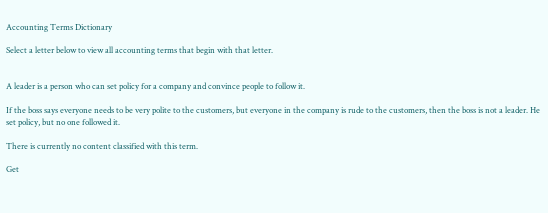Accounting Terms Dictionary

Select a letter below to view all accounting terms that begin with that letter.


A leader is a person who can set policy for a company and convince people to follow it.

If the boss says everyone needs to be very polite to the customers, but everyone in the company is rude to the customers, then the boss is not a leader. He set policy, but no one followed it.

There is currently no content classified with this term.

Get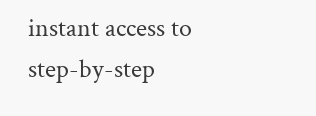instant access to step-by-step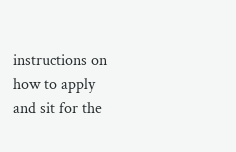instructions on how to apply and sit for the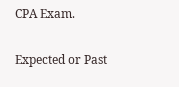CPA Exam.

Expected or Past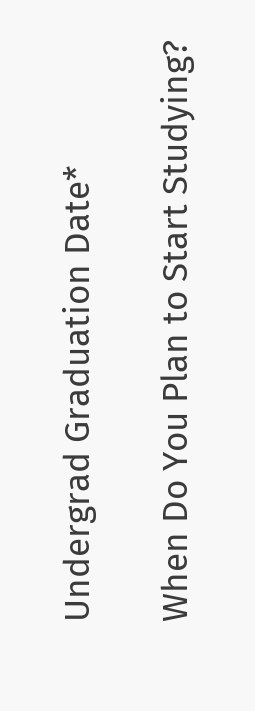Undergrad Graduation Date*

When Do You Plan to Start Studying?